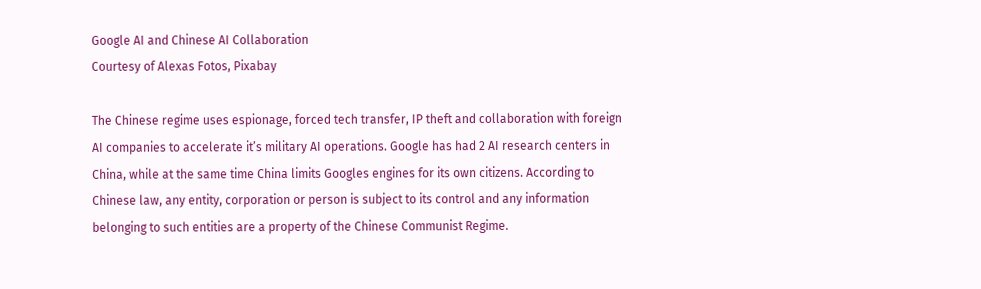Google AI and Chinese AI Collaboration
Courtesy of Alexas Fotos, Pixabay

The Chinese regime uses espionage, forced tech transfer, IP theft and collaboration with foreign AI companies to accelerate it’s military AI operations. Google has had 2 AI research centers in China, while at the same time China limits Googles engines for its own citizens. According to Chinese law, any entity, corporation or person is subject to its control and any information belonging to such entities are a property of the Chinese Communist Regime.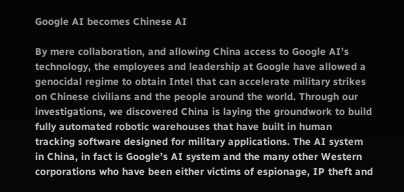Google AI becomes Chinese AI

By mere collaboration, and allowing China access to Google AI’s technology, the employees and leadership at Google have allowed a genocidal regime to obtain Intel that can accelerate military strikes on Chinese civilians and the people around the world. Through our investigations, we discovered China is laying the groundwork to build fully automated robotic warehouses that have built in human tracking software designed for military applications. The AI system in China, in fact is Google’s AI system and the many other Western corporations who have been either victims of espionage, IP theft and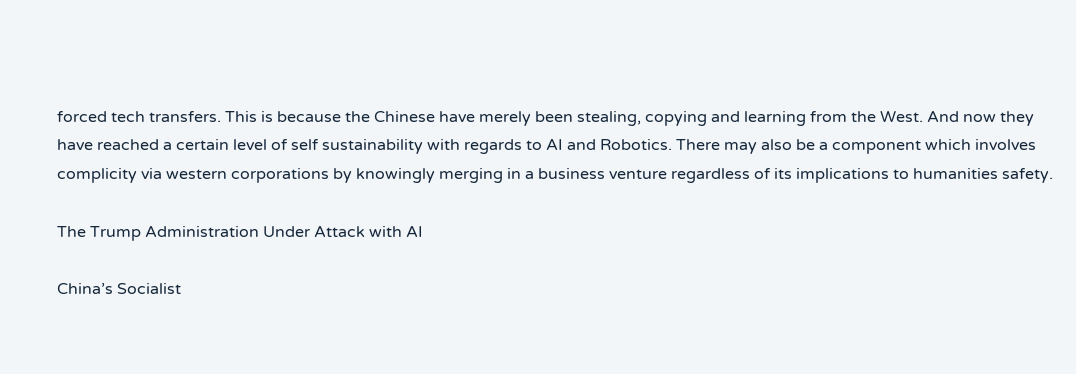forced tech transfers. This is because the Chinese have merely been stealing, copying and learning from the West. And now they have reached a certain level of self sustainability with regards to AI and Robotics. There may also be a component which involves complicity via western corporations by knowingly merging in a business venture regardless of its implications to humanities safety.

The Trump Administration Under Attack with AI

China’s Socialist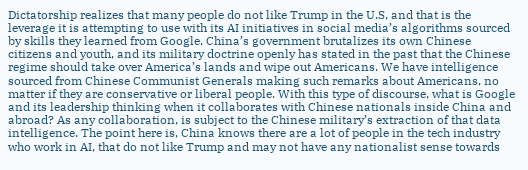Dictatorship realizes that many people do not like Trump in the U.S, and that is the leverage it is attempting to use with its AI initiatives in social media’s algorithms sourced by skills they learned from Google. China’s government brutalizes its own Chinese citizens and youth, and its military doctrine openly has stated in the past that the Chinese regime should take over America’s lands and wipe out Americans. We have intelligence sourced from Chinese Communist Generals making such remarks about Americans, no matter if they are conservative or liberal people. With this type of discourse, what is Google and its leadership thinking when it collaborates with Chinese nationals inside China and abroad? As any collaboration, is subject to the Chinese military’s extraction of that data intelligence. The point here is, China knows there are a lot of people in the tech industry who work in AI, that do not like Trump and may not have any nationalist sense towards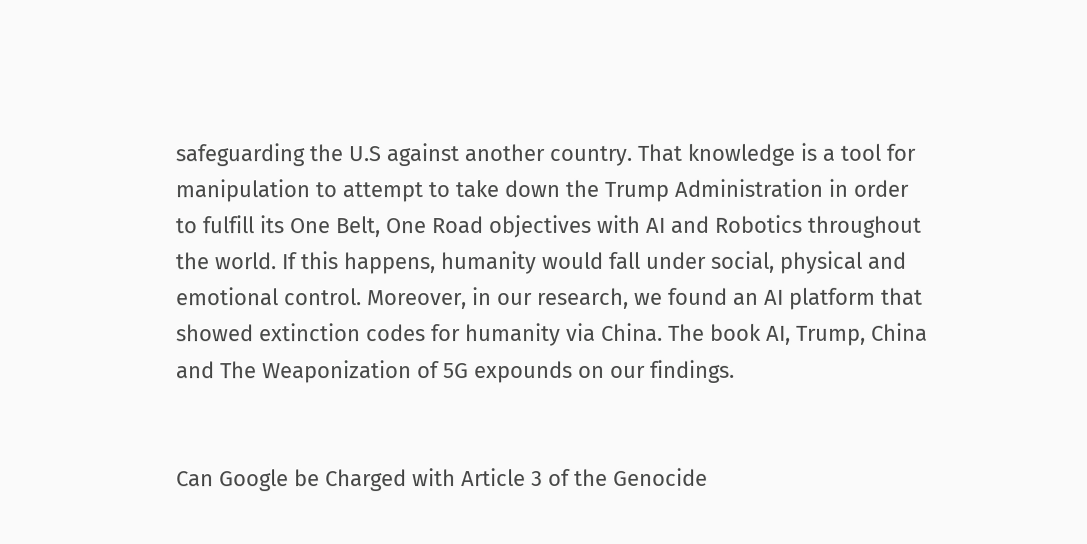safeguarding the U.S against another country. That knowledge is a tool for manipulation to attempt to take down the Trump Administration in order to fulfill its One Belt, One Road objectives with AI and Robotics throughout the world. If this happens, humanity would fall under social, physical and emotional control. Moreover, in our research, we found an AI platform that showed extinction codes for humanity via China. The book AI, Trump, China and The Weaponization of 5G expounds on our findings.


Can Google be Charged with Article 3 of the Genocide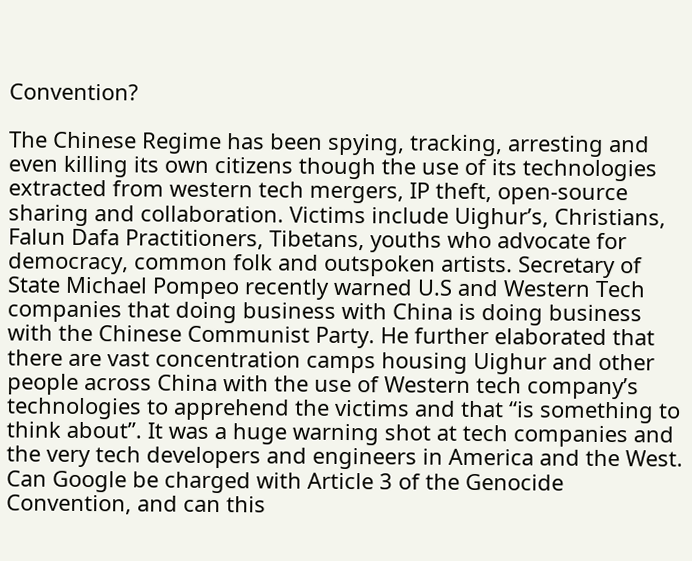Convention?

The Chinese Regime has been spying, tracking, arresting and even killing its own citizens though the use of its technologies extracted from western tech mergers, IP theft, open-source sharing and collaboration. Victims include Uighur’s, Christians, Falun Dafa Practitioners, Tibetans, youths who advocate for democracy, common folk and outspoken artists. Secretary of State Michael Pompeo recently warned U.S and Western Tech companies that doing business with China is doing business with the Chinese Communist Party. He further elaborated that there are vast concentration camps housing Uighur and other people across China with the use of Western tech company’s technologies to apprehend the victims and that “is something to think about”. It was a huge warning shot at tech companies and the very tech developers and engineers in America and the West. Can Google be charged with Article 3 of the Genocide Convention, and can this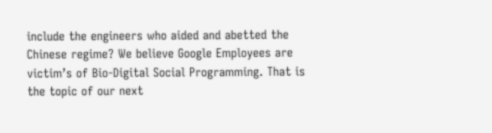include the engineers who aided and abetted the Chinese regime? We believe Google Employees are victim’s of Bio-Digital Social Programming. That is the topic of our next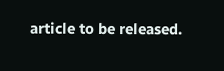article to be released.